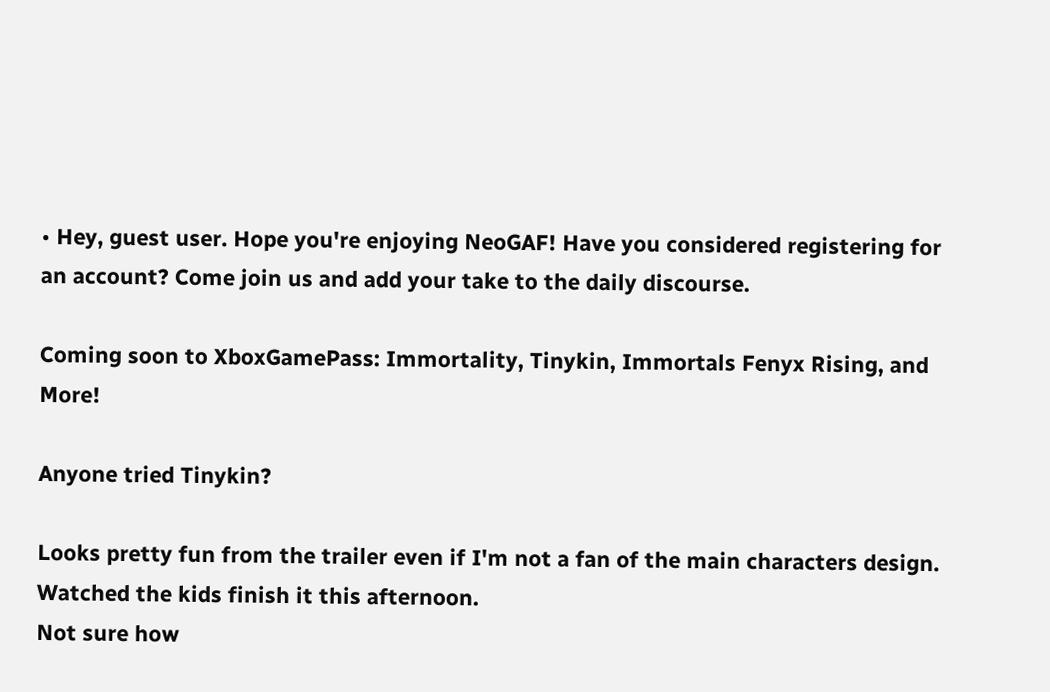• Hey, guest user. Hope you're enjoying NeoGAF! Have you considered registering for an account? Come join us and add your take to the daily discourse.

Coming soon to XboxGamePass: Immortality, Tinykin, Immortals Fenyx Rising, and More!

Anyone tried Tinykin?

Looks pretty fun from the trailer even if I'm not a fan of the main characters design.
Watched the kids finish it this afternoon.
Not sure how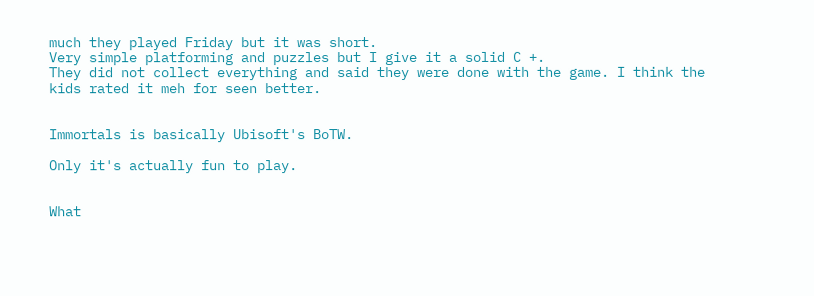much they played Friday but it was short.
Very simple platforming and puzzles but I give it a solid C +.
They did not collect everything and said they were done with the game. I think the kids rated it meh for seen better.


Immortals is basically Ubisoft's BoTW.

Only it's actually fun to play.


What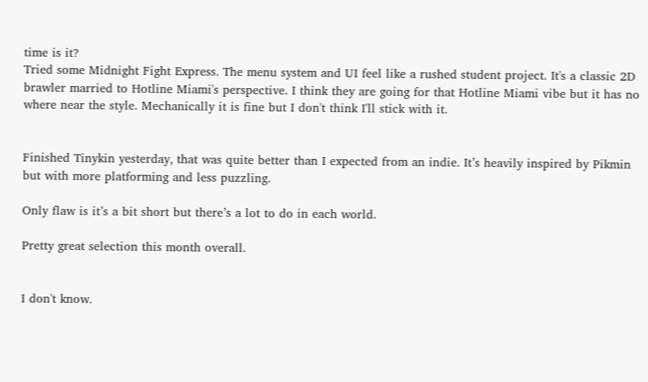time is it?
Tried some Midnight Fight Express. The menu system and UI feel like a rushed student project. It's a classic 2D brawler married to Hotline Miami's perspective. I think they are going for that Hotline Miami vibe but it has no where near the style. Mechanically it is fine but I don't think I'll stick with it.


Finished Tinykin yesterday, that was quite better than I expected from an indie. It’s heavily inspired by Pikmin but with more platforming and less puzzling.

Only flaw is it’s a bit short but there’s a lot to do in each world.

Pretty great selection this month overall.


I don't know.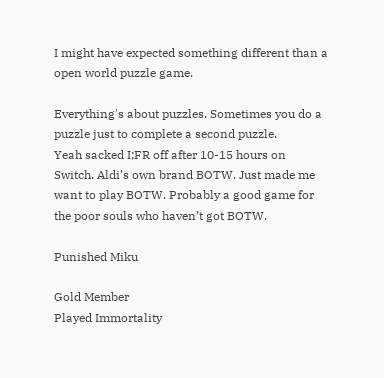I might have expected something different than a open world puzzle game.

Everything's about puzzles. Sometimes you do a puzzle just to complete a second puzzle.
Yeah sacked I;FR off after 10-15 hours on Switch. Aldi’s own brand BOTW. Just made me want to play BOTW. Probably a good game for the poor souls who haven’t got BOTW.

Punished Miku

Gold Member
Played Immortality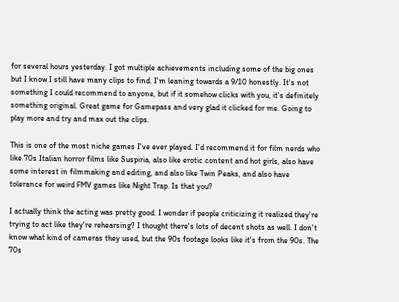for several hours yesterday. I got multiple achievements including some of the big ones but I know I still have many clips to find. I'm leaning towards a 9/10 honestly. It's not something I could recommend to anyone, but if it somehow clicks with you, it's definitely something original. Great game for Gamepass and very glad it clicked for me. Going to play more and try and max out the clips.

This is one of the most niche games I've ever played. I'd recommend it for film nerds who like 70s Italian horror films like Suspiria, also like erotic content and hot girls, also have some interest in filmmaking and editing, and also like Twin Peaks, and also have tolerance for weird FMV games like Night Trap. Is that you?

I actually think the acting was pretty good. I wonder if people criticizing it realized they're trying to act like they're rehearsing? I thought there's lots of decent shots as well. I don't know what kind of cameras they used, but the 90s footage looks like it's from the 90s. The 70s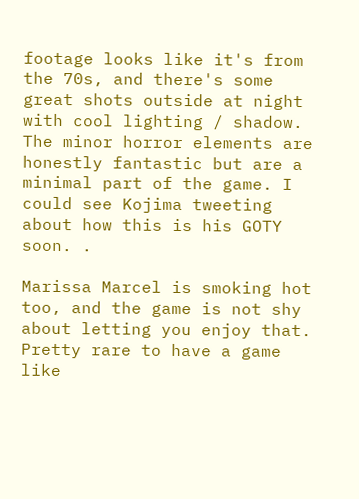footage looks like it's from the 70s, and there's some great shots outside at night with cool lighting / shadow. The minor horror elements are honestly fantastic but are a minimal part of the game. I could see Kojima tweeting about how this is his GOTY soon. .

Marissa Marcel is smoking hot too, and the game is not shy about letting you enjoy that. Pretty rare to have a game like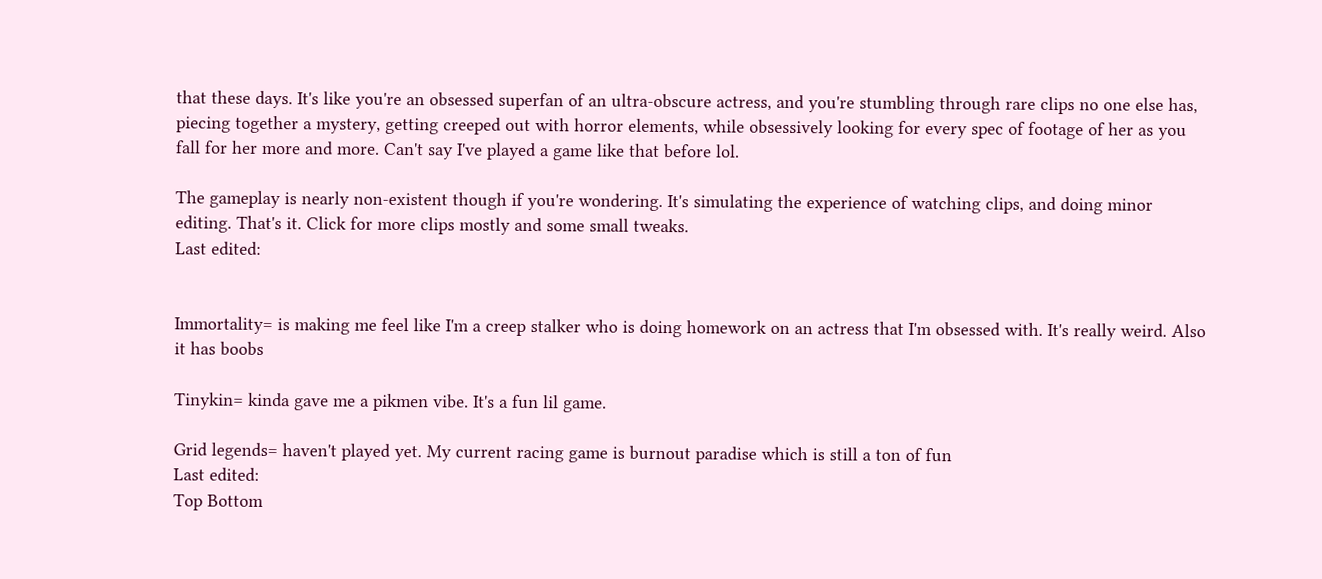that these days. It's like you're an obsessed superfan of an ultra-obscure actress, and you're stumbling through rare clips no one else has, piecing together a mystery, getting creeped out with horror elements, while obsessively looking for every spec of footage of her as you fall for her more and more. Can't say I've played a game like that before lol.

The gameplay is nearly non-existent though if you're wondering. It's simulating the experience of watching clips, and doing minor editing. That's it. Click for more clips mostly and some small tweaks.
Last edited:


Immortality= is making me feel like I'm a creep stalker who is doing homework on an actress that I'm obsessed with. It's really weird. Also it has boobs

Tinykin= kinda gave me a pikmen vibe. It's a fun lil game.

Grid legends= haven't played yet. My current racing game is burnout paradise which is still a ton of fun
Last edited:
Top Bottom